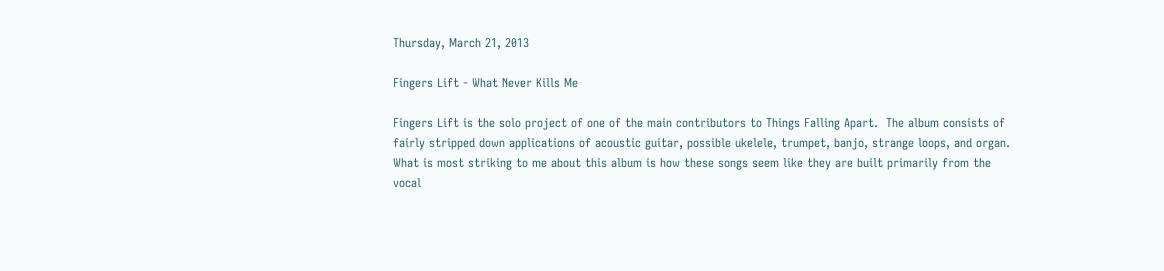Thursday, March 21, 2013

Fingers Lift - What Never Kills Me

Fingers Lift is the solo project of one of the main contributors to Things Falling Apart.  The album consists of fairly stripped down applications of acoustic guitar, possible ukelele, trumpet, banjo, strange loops, and organ.  What is most striking to me about this album is how these songs seem like they are built primarily from the vocal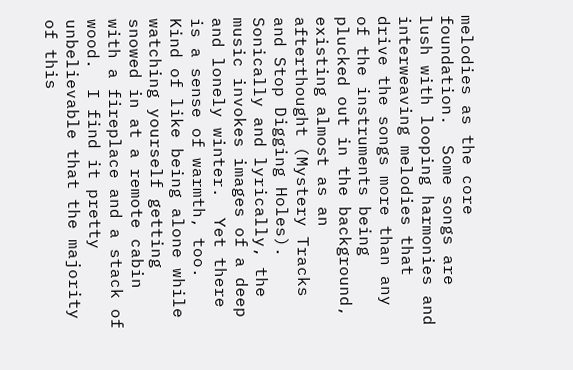melodies as the core foundation.  Some songs are lush with looping harmonies and interweaving melodies that drive the songs more than any of the instruments being plucked out in the background, existing almost as an afterthought (Mystery Tracks and Stop Digging Holes).  Sonically and lyrically, the music invokes images of a deep and lonely winter.  Yet there is a sense of warmth, too.  Kind of like being alone while watching yourself getting snowed in at a remote cabin with a fireplace and a stack of wood.  I find it pretty unbelievable that the majority of this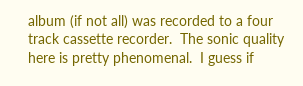album (if not all) was recorded to a four track cassette recorder.  The sonic quality here is pretty phenomenal.  I guess if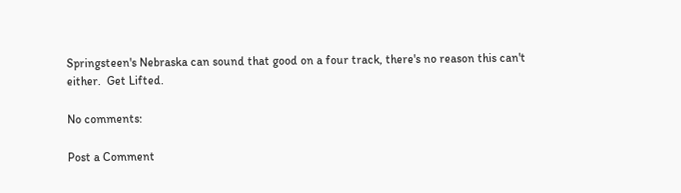Springsteen's Nebraska can sound that good on a four track, there's no reason this can't either.  Get Lifted.

No comments:

Post a Comment